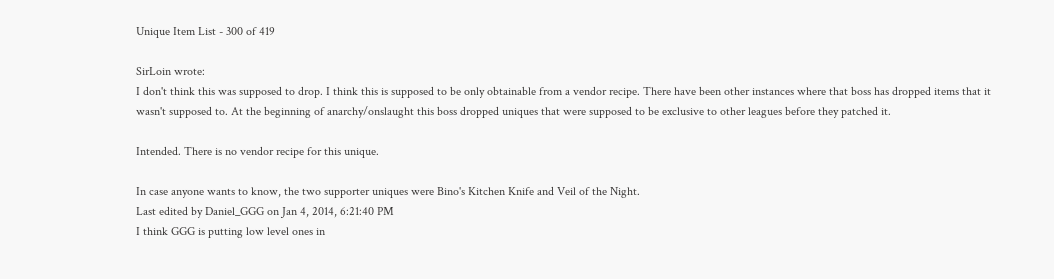Unique Item List - 300 of 419

SirLoin wrote:
I don't think this was supposed to drop. I think this is supposed to be only obtainable from a vendor recipe. There have been other instances where that boss has dropped items that it wasn't supposed to. At the beginning of anarchy/onslaught this boss dropped uniques that were supposed to be exclusive to other leagues before they patched it.

Intended. There is no vendor recipe for this unique.

In case anyone wants to know, the two supporter uniques were Bino's Kitchen Knife and Veil of the Night.
Last edited by Daniel_GGG on Jan 4, 2014, 6:21:40 PM
I think GGG is putting low level ones in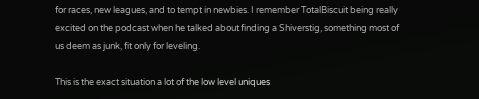for races, new leagues, and to tempt in newbies. I remember TotalBiscuit being really excited on the podcast when he talked about finding a Shiverstig, something most of us deem as junk, fit only for leveling.

This is the exact situation a lot of the low level uniques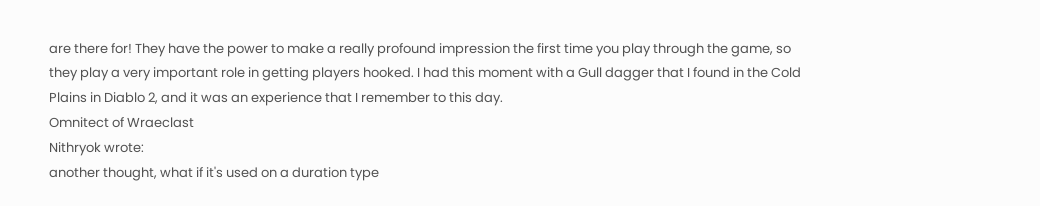are there for! They have the power to make a really profound impression the first time you play through the game, so they play a very important role in getting players hooked. I had this moment with a Gull dagger that I found in the Cold Plains in Diablo 2, and it was an experience that I remember to this day.
Omnitect of Wraeclast
Nithryok wrote:
another thought, what if it's used on a duration type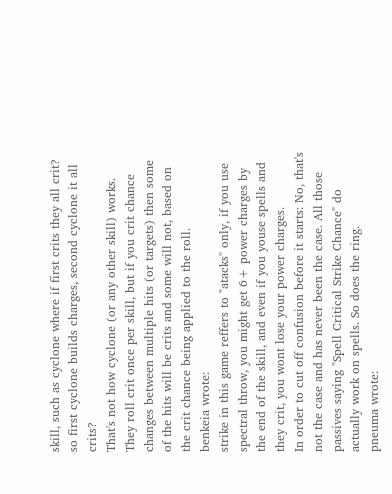skill, such as cyclone where if first crits they all crit? so first cyclone builds charges, second cyclone it all crits?
That's not how cyclone (or any other skill) works. They roll crit once per skill, but if you crit chance changes between multiple hits (or targets) then some of the hits will be crits and some will not, based on the crit chance being applied to the roll.
benkeia wrote:
strike in this game reffers to "atacks" only, if you use spectral throw, you might get 6+ power charges by the end of the skill, and even if you youse spells and they crit, you wont lose your power charges.
In order to cut off confusion before it starts: No, that's not the case and has never been the case. All those passives saying "Spell Critical Strike Chance" do actually work on spells. So does the ring.
pneuma wrote: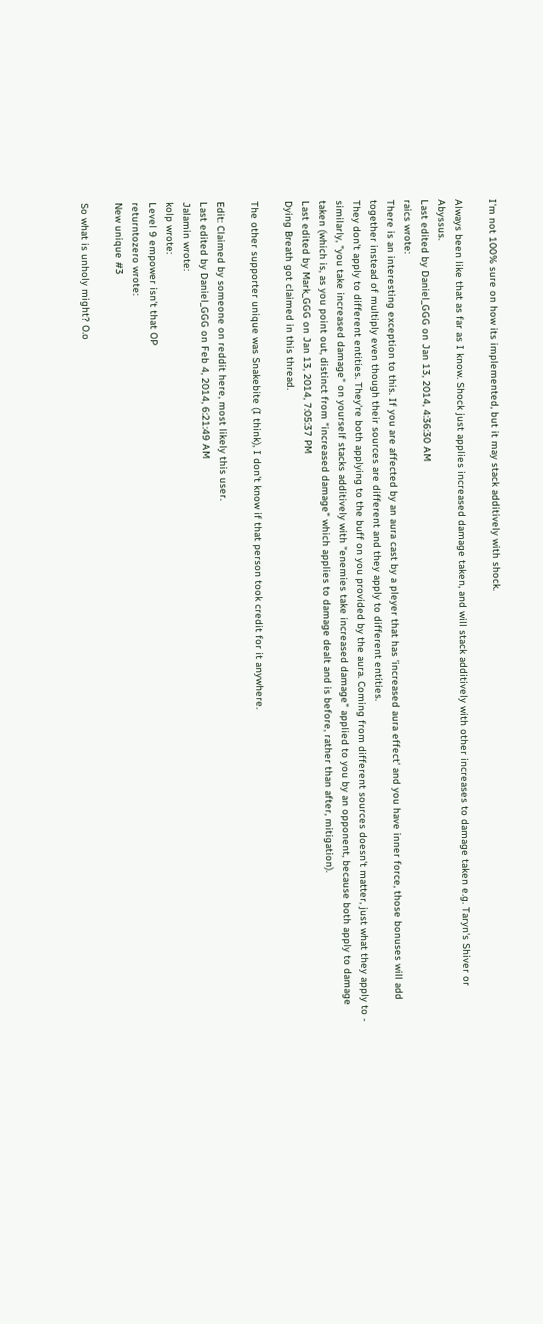I'm not 100% sure on how its implemented, but it may stack additively with shock.

Always been like that as far as I know. Shock just applies increased damage taken, and will stack additively with other increases to damage taken e.g. Taryn's Shiver or Abyssus.
Last edited by Daniel_GGG on Jan 13, 2014, 4:36:30 AM
raics wrote:
There is an interesting exception to this. If you are affected by an aura cast by a pleyer that has 'increased aura effect' and you have inner force, those bonuses will add together instead of multiply even though their sources are different and they apply to different entities.
They don't apply to different entities. They're both applying to the buff on you provided by the aura. Coming from different sources doesn't matter, just what they apply to - similarly, "you take increased damage" on yourself stacks additively with "enemies take increased damage" applied to you by an opponent, because both apply to damage taken (which is, as you point out, distinct from "increased damage" which applies to damage dealt and is before, rather than after, mitigation).
Last edited by Mark_GGG on Jan 13, 2014, 7:05:37 PM
Dying Breath got claimed in this thread.

The other supporter unique was Snakebite (I think), I don't know if that person took credit for it anywhere.

Edit: Claimed by someone on reddit here, most likely this user.
Last edited by Daniel_GGG on Feb 4, 2014, 6:21:49 AM
Jalamin wrote:
kolp wrote:
Level 9 empower isn't that OP
returntozero wrote:
New unique #3

So what is unholy might? O.o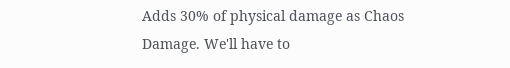Adds 30% of physical damage as Chaos Damage. We'll have to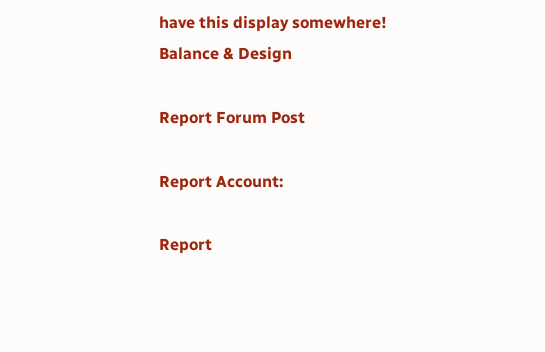have this display somewhere!
Balance & Design

Report Forum Post

Report Account:

Report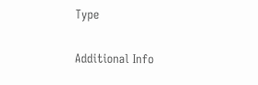Type

Additional Info